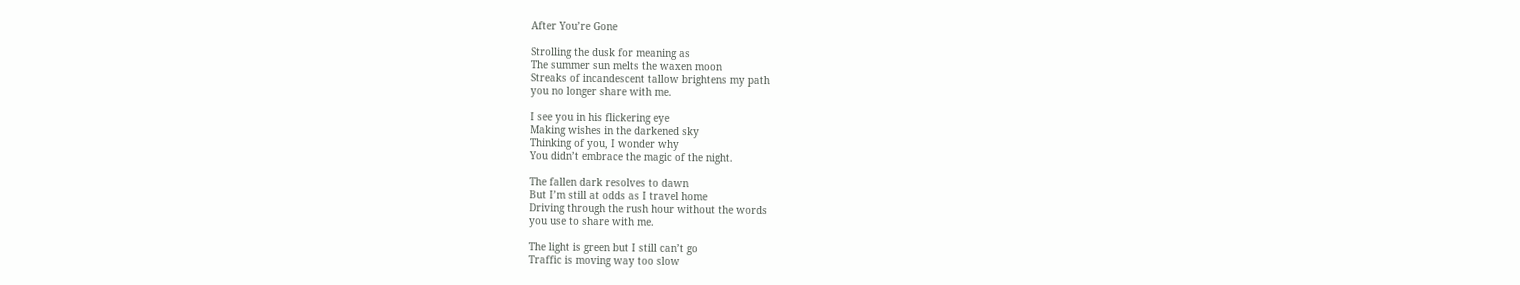After You’re Gone

Strolling the dusk for meaning as
The summer sun melts the waxen moon
Streaks of incandescent tallow brightens my path
you no longer share with me.

I see you in his flickering eye
Making wishes in the darkened sky
Thinking of you, I wonder why
You didn’t embrace the magic of the night.

The fallen dark resolves to dawn
But I’m still at odds as I travel home
Driving through the rush hour without the words
you use to share with me.

The light is green but I still can’t go
Traffic is moving way too slow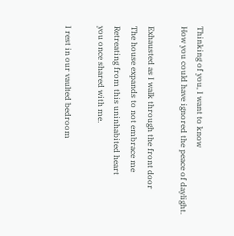Thinking of you, I want to know
How you could have ignored the peace of daylight.

Exhausted as I walk through the front door
The house expands to not embrace me
Retreating from this uninhabited heart
you once shared with me.

I rest in our vaulted bedroom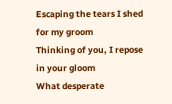Escaping the tears I shed for my groom
Thinking of you, I repose in your gloom
What desperate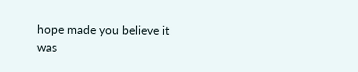hope made you believe it was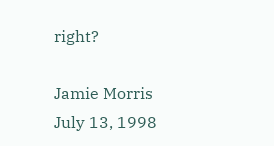right?

Jamie Morris
July 13, 1998